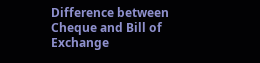Difference between Cheque and Bill of Exchange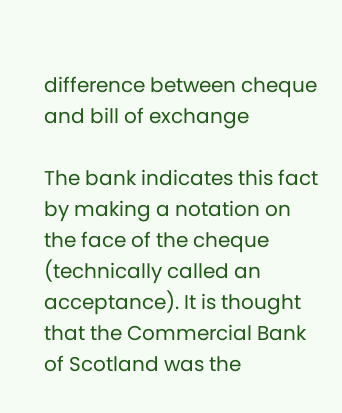difference between cheque and bill of exchange

The bank indicates this fact by making a notation on the face of the cheque (technically called an acceptance). It is thought that the Commercial Bank of Scotland was the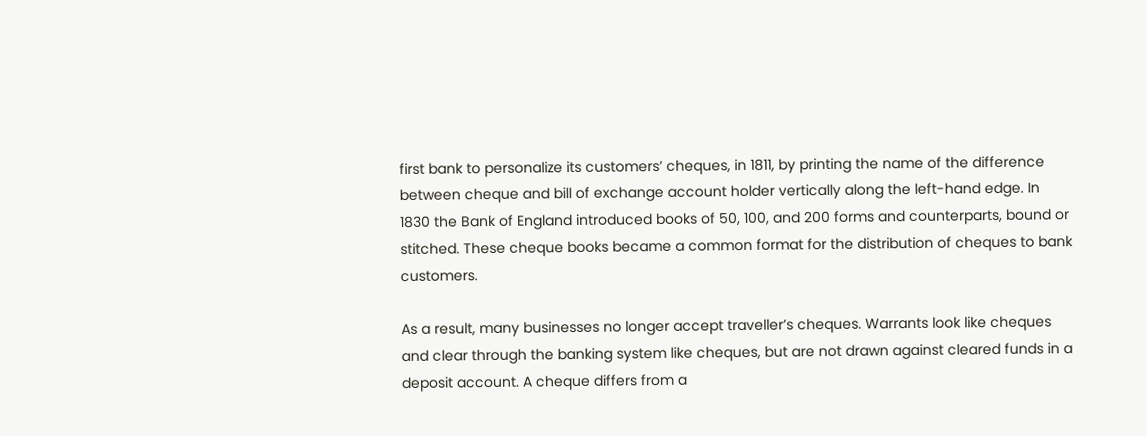first bank to personalize its customers’ cheques, in 1811, by printing the name of the difference between cheque and bill of exchange account holder vertically along the left-hand edge. In 1830 the Bank of England introduced books of 50, 100, and 200 forms and counterparts, bound or stitched. These cheque books became a common format for the distribution of cheques to bank customers.

As a result, many businesses no longer accept traveller’s cheques. Warrants look like cheques and clear through the banking system like cheques, but are not drawn against cleared funds in a deposit account. A cheque differs from a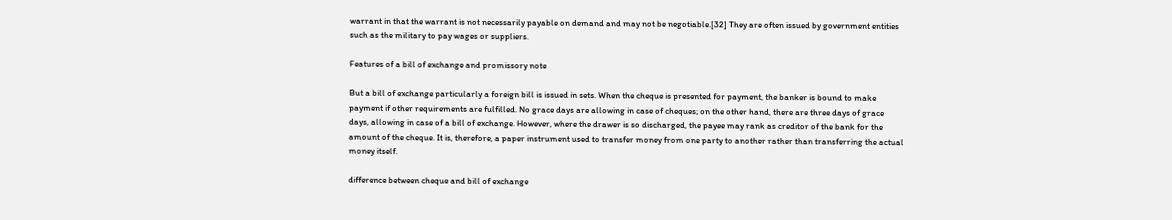warrant in that the warrant is not necessarily payable on demand and may not be negotiable.[32] They are often issued by government entities such as the military to pay wages or suppliers.

Features of a bill of exchange and promissory note

But a bill of exchange particularly a foreign bill is issued in sets. When the cheque is presented for payment, the banker is bound to make payment if other requirements are fulfilled. No grace days are allowing in case of cheques; on the other hand, there are three days of grace days, allowing in case of a bill of exchange. However, where the drawer is so discharged, the payee may rank as creditor of the bank for the amount of the cheque. It is, therefore, a paper instrument used to transfer money from one party to another rather than transferring the actual money itself.

difference between cheque and bill of exchange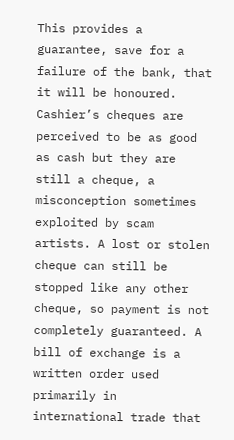This provides a guarantee, save for a failure of the bank, that it will be honoured. Cashier’s cheques are perceived to be as good as cash but they are still a cheque, a misconception sometimes exploited by scam artists. A lost or stolen cheque can still be stopped like any other cheque, so payment is not completely guaranteed. A bill of exchange is a written order used primarily in international trade that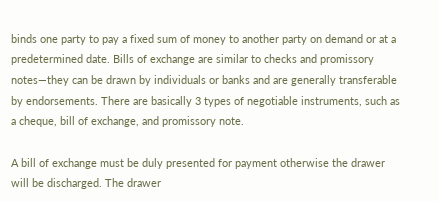binds one party to pay a fixed sum of money to another party on demand or at a predetermined date. Bills of exchange are similar to checks and promissory notes—they can be drawn by individuals or banks and are generally transferable by endorsements. There are basically 3 types of negotiable instruments, such as a cheque, bill of exchange, and promissory note.

A bill of exchange must be duly presented for payment otherwise the drawer will be discharged. The drawer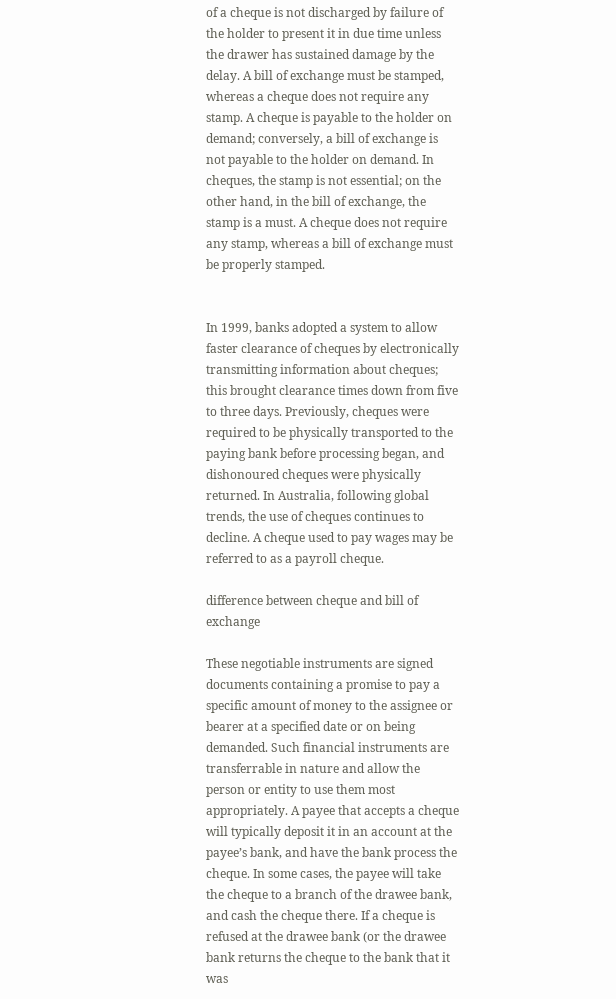of a cheque is not discharged by failure of the holder to present it in due time unless the drawer has sustained damage by the delay. A bill of exchange must be stamped, whereas a cheque does not require any stamp. A cheque is payable to the holder on demand; conversely, a bill of exchange is not payable to the holder on demand. In cheques, the stamp is not essential; on the other hand, in the bill of exchange, the stamp is a must. A cheque does not require any stamp, whereas a bill of exchange must be properly stamped.


In 1999, banks adopted a system to allow faster clearance of cheques by electronically transmitting information about cheques; this brought clearance times down from five to three days. Previously, cheques were required to be physically transported to the paying bank before processing began, and dishonoured cheques were physically returned. In Australia, following global trends, the use of cheques continues to decline. A cheque used to pay wages may be referred to as a payroll cheque.

difference between cheque and bill of exchange

These negotiable instruments are signed documents containing a promise to pay a specific amount of money to the assignee or bearer at a specified date or on being demanded. Such financial instruments are transferrable in nature and allow the person or entity to use them most appropriately. A payee that accepts a cheque will typically deposit it in an account at the payee’s bank, and have the bank process the cheque. In some cases, the payee will take the cheque to a branch of the drawee bank, and cash the cheque there. If a cheque is refused at the drawee bank (or the drawee bank returns the cheque to the bank that it was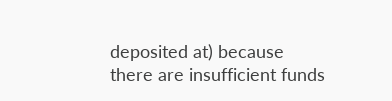deposited at) because there are insufficient funds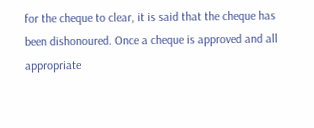for the cheque to clear, it is said that the cheque has been dishonoured. Once a cheque is approved and all appropriate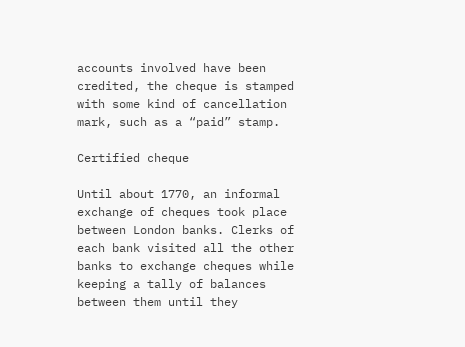accounts involved have been credited, the cheque is stamped with some kind of cancellation mark, such as a “paid” stamp.

Certified cheque

Until about 1770, an informal exchange of cheques took place between London banks. Clerks of each bank visited all the other banks to exchange cheques while keeping a tally of balances between them until they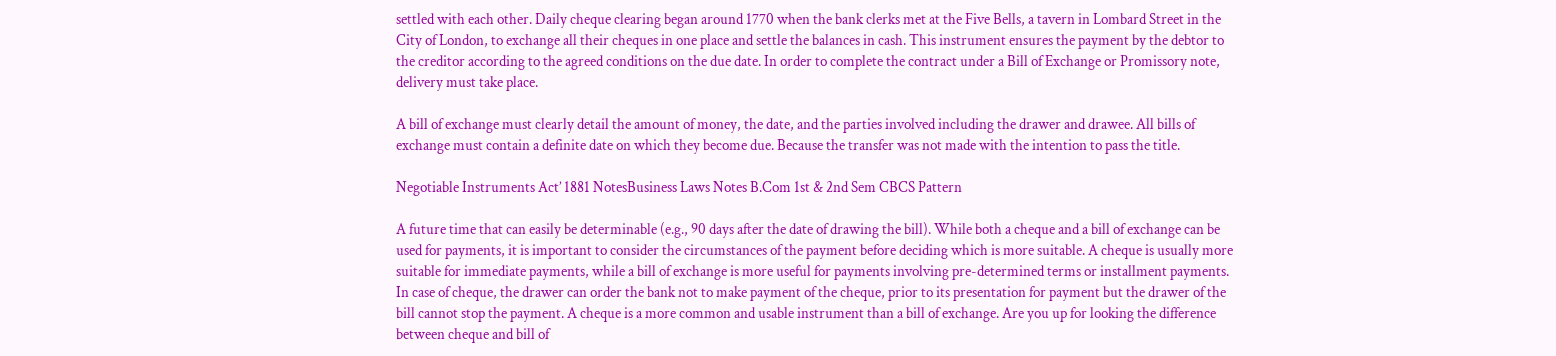settled with each other. Daily cheque clearing began around 1770 when the bank clerks met at the Five Bells, a tavern in Lombard Street in the City of London, to exchange all their cheques in one place and settle the balances in cash. This instrument ensures the payment by the debtor to the creditor according to the agreed conditions on the due date. In order to complete the contract under a Bill of Exchange or Promissory note, delivery must take place.

A bill of exchange must clearly detail the amount of money, the date, and the parties involved including the drawer and drawee. All bills of exchange must contain a definite date on which they become due. Because the transfer was not made with the intention to pass the title.

Negotiable Instruments Act’ 1881 NotesBusiness Laws Notes B.Com 1st & 2nd Sem CBCS Pattern

A future time that can easily be determinable (e.g., 90 days after the date of drawing the bill). While both a cheque and a bill of exchange can be used for payments, it is important to consider the circumstances of the payment before deciding which is more suitable. A cheque is usually more suitable for immediate payments, while a bill of exchange is more useful for payments involving pre-determined terms or installment payments. In case of cheque, the drawer can order the bank not to make payment of the cheque, prior to its presentation for payment but the drawer of the bill cannot stop the payment. A cheque is a more common and usable instrument than a bill of exchange. Are you up for looking the difference between cheque and bill of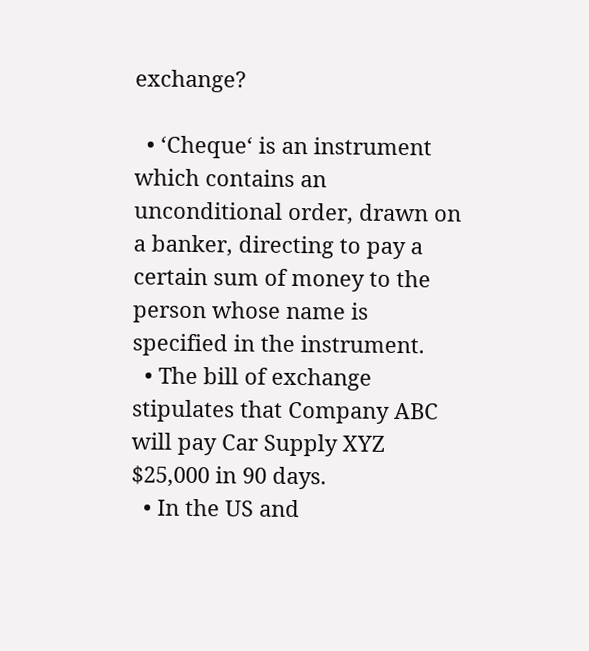exchange?

  • ‘Cheque‘ is an instrument which contains an unconditional order, drawn on a banker, directing to pay a certain sum of money to the person whose name is specified in the instrument.
  • The bill of exchange stipulates that Company ABC will pay Car Supply XYZ $25,000 in 90 days.
  • In the US and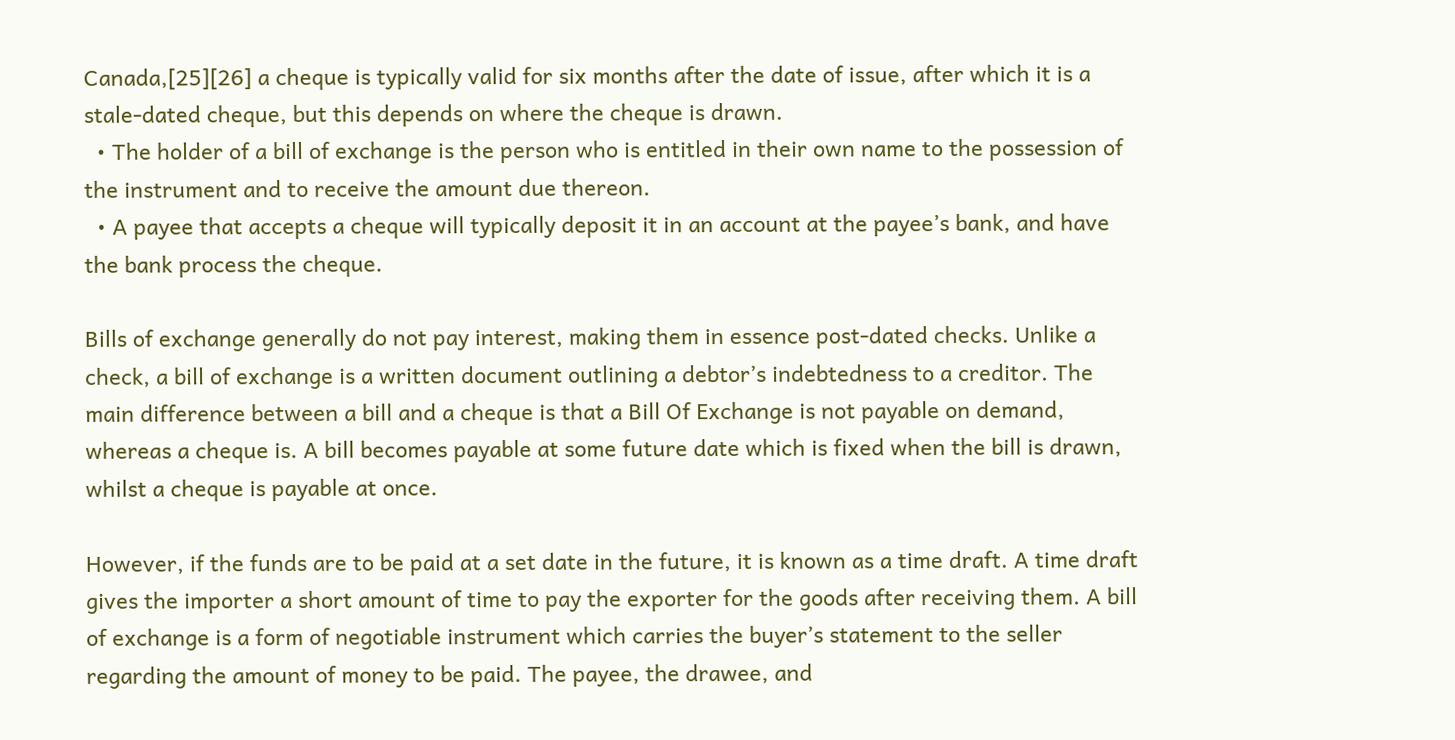Canada,[25][26] a cheque is typically valid for six months after the date of issue, after which it is a stale-dated cheque, but this depends on where the cheque is drawn.
  • The holder of a bill of exchange is the person who is entitled in their own name to the possession of the instrument and to receive the amount due thereon.
  • A payee that accepts a cheque will typically deposit it in an account at the payee’s bank, and have the bank process the cheque.

Bills of exchange generally do not pay interest, making them in essence post-dated checks. Unlike a check, a bill of exchange is a written document outlining a debtor’s indebtedness to a creditor. The main difference between a bill and a cheque is that a Bill Of Exchange is not payable on demand, whereas a cheque is. A bill becomes payable at some future date which is fixed when the bill is drawn, whilst a cheque is payable at once.

However, if the funds are to be paid at a set date in the future, it is known as a time draft. A time draft gives the importer a short amount of time to pay the exporter for the goods after receiving them. A bill of exchange is a form of negotiable instrument which carries the buyer’s statement to the seller regarding the amount of money to be paid. The payee, the drawee, and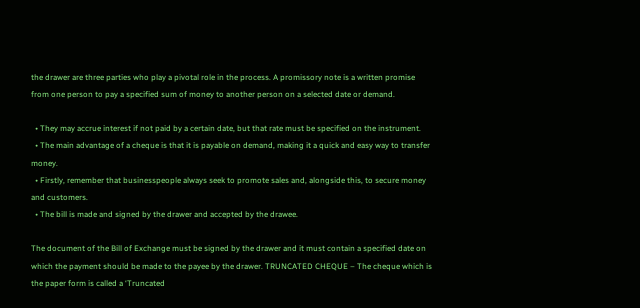the drawer are three parties who play a pivotal role in the process. A promissory note is a written promise from one person to pay a specified sum of money to another person on a selected date or demand.

  • They may accrue interest if not paid by a certain date, but that rate must be specified on the instrument.
  • The main advantage of a cheque is that it is payable on demand, making it a quick and easy way to transfer money.
  • Firstly, remember that businesspeople always seek to promote sales and, alongside this, to secure money and customers.
  • The bill is made and signed by the drawer and accepted by the drawee.

The document of the Bill of Exchange must be signed by the drawer and it must contain a specified date on which the payment should be made to the payee by the drawer. TRUNCATED CHEQUE – The cheque which is the paper form is called a ‘Truncated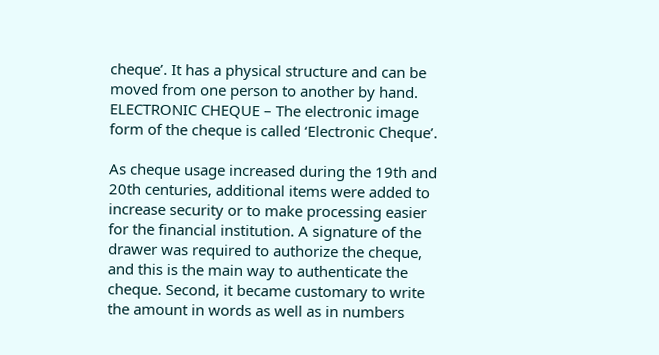cheque’. It has a physical structure and can be moved from one person to another by hand. ELECTRONIC CHEQUE – The electronic image form of the cheque is called ‘Electronic Cheque’.

As cheque usage increased during the 19th and 20th centuries, additional items were added to increase security or to make processing easier for the financial institution. A signature of the drawer was required to authorize the cheque, and this is the main way to authenticate the cheque. Second, it became customary to write the amount in words as well as in numbers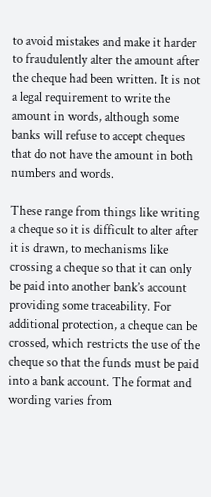to avoid mistakes and make it harder to fraudulently alter the amount after the cheque had been written. It is not a legal requirement to write the amount in words, although some banks will refuse to accept cheques that do not have the amount in both numbers and words.

These range from things like writing a cheque so it is difficult to alter after it is drawn, to mechanisms like crossing a cheque so that it can only be paid into another bank’s account providing some traceability. For additional protection, a cheque can be crossed, which restricts the use of the cheque so that the funds must be paid into a bank account. The format and wording varies from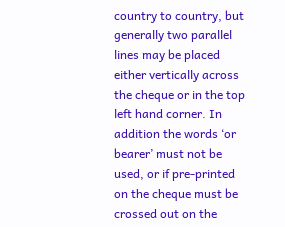country to country, but generally two parallel lines may be placed either vertically across the cheque or in the top left hand corner. In addition the words ‘or bearer’ must not be used, or if pre-printed on the cheque must be crossed out on the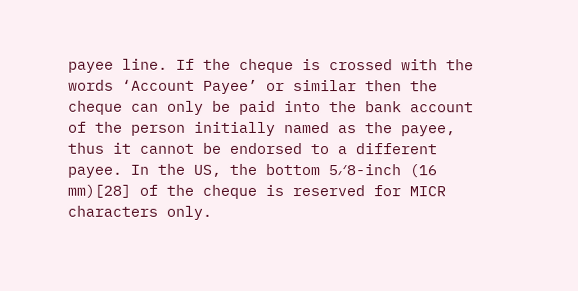payee line. If the cheque is crossed with the words ‘Account Payee’ or similar then the cheque can only be paid into the bank account of the person initially named as the payee, thus it cannot be endorsed to a different payee. In the US, the bottom 5⁄8-inch (16 mm)[28] of the cheque is reserved for MICR characters only.